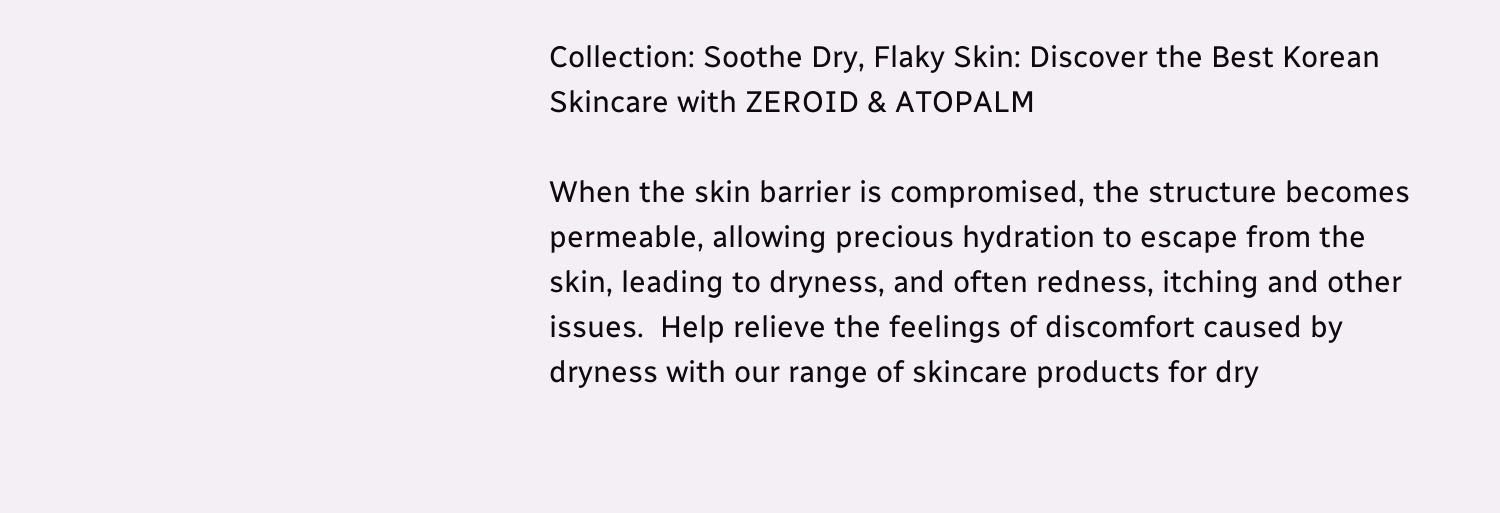Collection: Soothe Dry, Flaky Skin: Discover the Best Korean Skincare with ZEROID & ATOPALM

When the skin barrier is compromised, the structure becomes permeable, allowing precious hydration to escape from the skin, leading to dryness, and often redness, itching and other issues.  Help relieve the feelings of discomfort caused by dryness with our range of skincare products for dry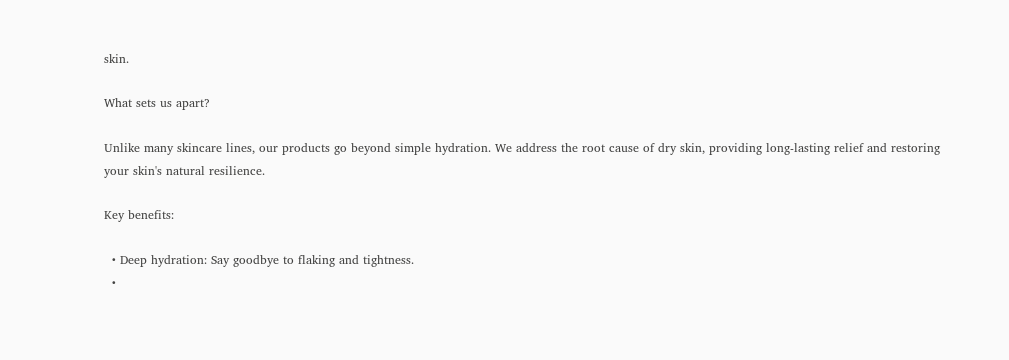skin.

What sets us apart?

Unlike many skincare lines, our products go beyond simple hydration. We address the root cause of dry skin, providing long-lasting relief and restoring your skin's natural resilience.

Key benefits:

  • Deep hydration: Say goodbye to flaking and tightness.
  •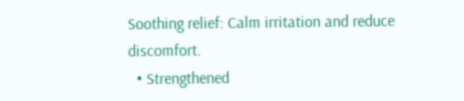Soothing relief: Calm irritation and reduce discomfort.
  • Strengthened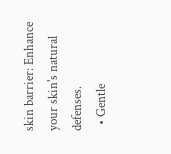skin barrier: Enhance your skin's natural defenses.
  • Gentle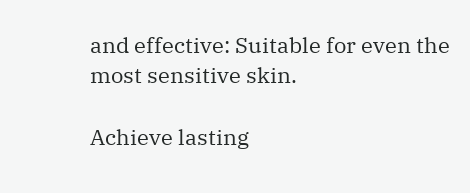and effective: Suitable for even the most sensitive skin.

Achieve lasting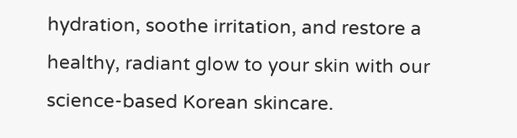hydration, soothe irritation, and restore a healthy, radiant glow to your skin with our science-based Korean skincare.